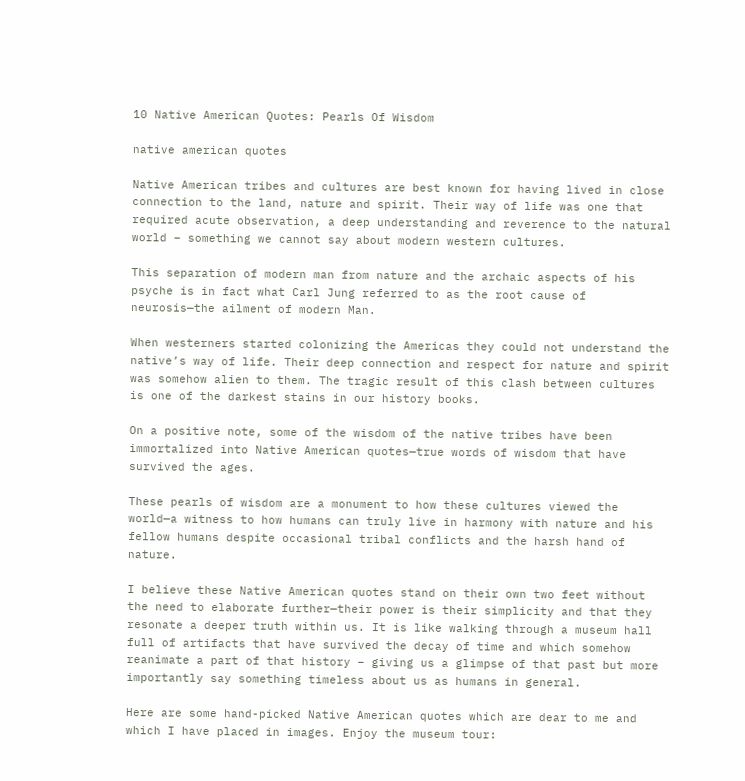10 Native American Quotes: Pearls Of Wisdom

native american quotes

Native American tribes and cultures are best known for having lived in close connection to the land, nature and spirit. Their way of life was one that required acute observation, a deep understanding and reverence to the natural world – something we cannot say about modern western cultures.

This separation of modern man from nature and the archaic aspects of his psyche is in fact what Carl Jung referred to as the root cause of neurosis—the ailment of modern Man.

When westerners started colonizing the Americas they could not understand the native’s way of life. Their deep connection and respect for nature and spirit was somehow alien to them. The tragic result of this clash between cultures is one of the darkest stains in our history books.

On a positive note, some of the wisdom of the native tribes have been immortalized into Native American quotes—true words of wisdom that have survived the ages.

These pearls of wisdom are a monument to how these cultures viewed the world—a witness to how humans can truly live in harmony with nature and his fellow humans despite occasional tribal conflicts and the harsh hand of nature.

I believe these Native American quotes stand on their own two feet without the need to elaborate further—their power is their simplicity and that they resonate a deeper truth within us. It is like walking through a museum hall full of artifacts that have survived the decay of time and which somehow reanimate a part of that history – giving us a glimpse of that past but more importantly say something timeless about us as humans in general.

Here are some hand-picked Native American quotes which are dear to me and which I have placed in images. Enjoy the museum tour: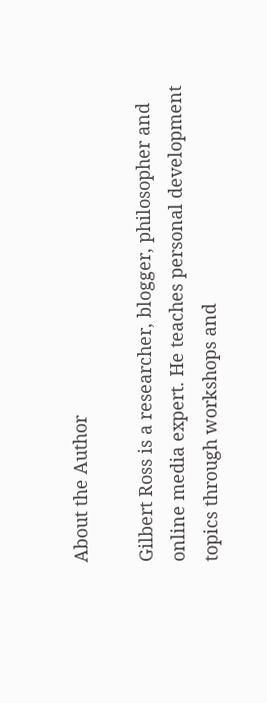About the Author

Gilbert Ross is a researcher, blogger, philosopher and online media expert. He teaches personal development topics through workshops and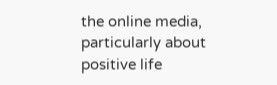the online media, particularly about positive life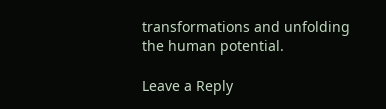transformations and unfolding the human potential.

Leave a Reply